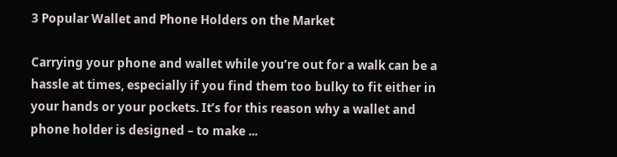3 Popular Wallet and Phone Holders on the Market

Carrying your phone and wallet while you’re out for a walk can be a hassle at times, especially if you find them too bulky to fit either in your hands or your pockets. It’s for this reason why a wallet and phone holder is designed – to make ...